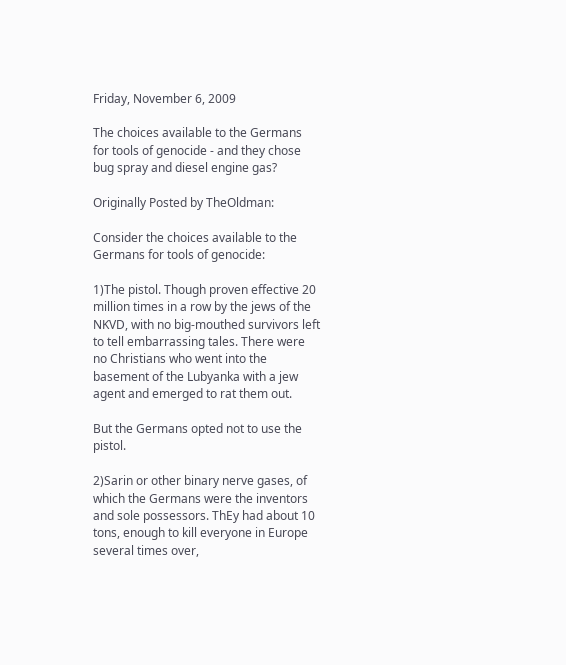Friday, November 6, 2009

The choices available to the Germans for tools of genocide - and they chose bug spray and diesel engine gas?

Originally Posted by TheOldman:

Consider the choices available to the Germans for tools of genocide:

1)The pistol. Though proven effective 20 million times in a row by the jews of the NKVD, with no big-mouthed survivors left to tell embarrassing tales. There were no Christians who went into the basement of the Lubyanka with a jew agent and emerged to rat them out.

But the Germans opted not to use the pistol.

2)Sarin or other binary nerve gases, of which the Germans were the inventors and sole possessors. ThEy had about 10 tons, enough to kill everyone in Europe several times over,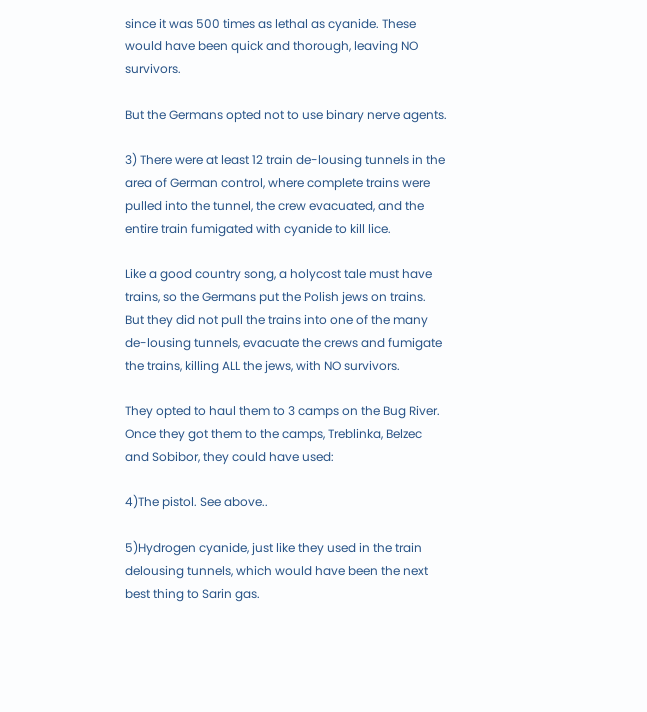since it was 500 times as lethal as cyanide. These would have been quick and thorough, leaving NO survivors.

But the Germans opted not to use binary nerve agents.

3) There were at least 12 train de-lousing tunnels in the area of German control, where complete trains were pulled into the tunnel, the crew evacuated, and the entire train fumigated with cyanide to kill lice.

Like a good country song, a holycost tale must have trains, so the Germans put the Polish jews on trains. But they did not pull the trains into one of the many de-lousing tunnels, evacuate the crews and fumigate the trains, killing ALL the jews, with NO survivors.

They opted to haul them to 3 camps on the Bug River. Once they got them to the camps, Treblinka, Belzec and Sobibor, they could have used:

4)The pistol. See above..

5)Hydrogen cyanide, just like they used in the train delousing tunnels, which would have been the next best thing to Sarin gas.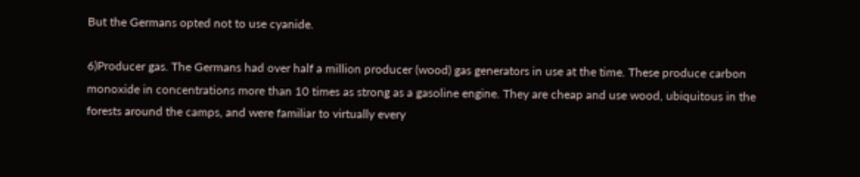But the Germans opted not to use cyanide.

6)Producer gas. The Germans had over half a million producer (wood) gas generators in use at the time. These produce carbon monoxide in concentrations more than 10 times as strong as a gasoline engine. They are cheap and use wood, ubiquitous in the forests around the camps, and were familiar to virtually every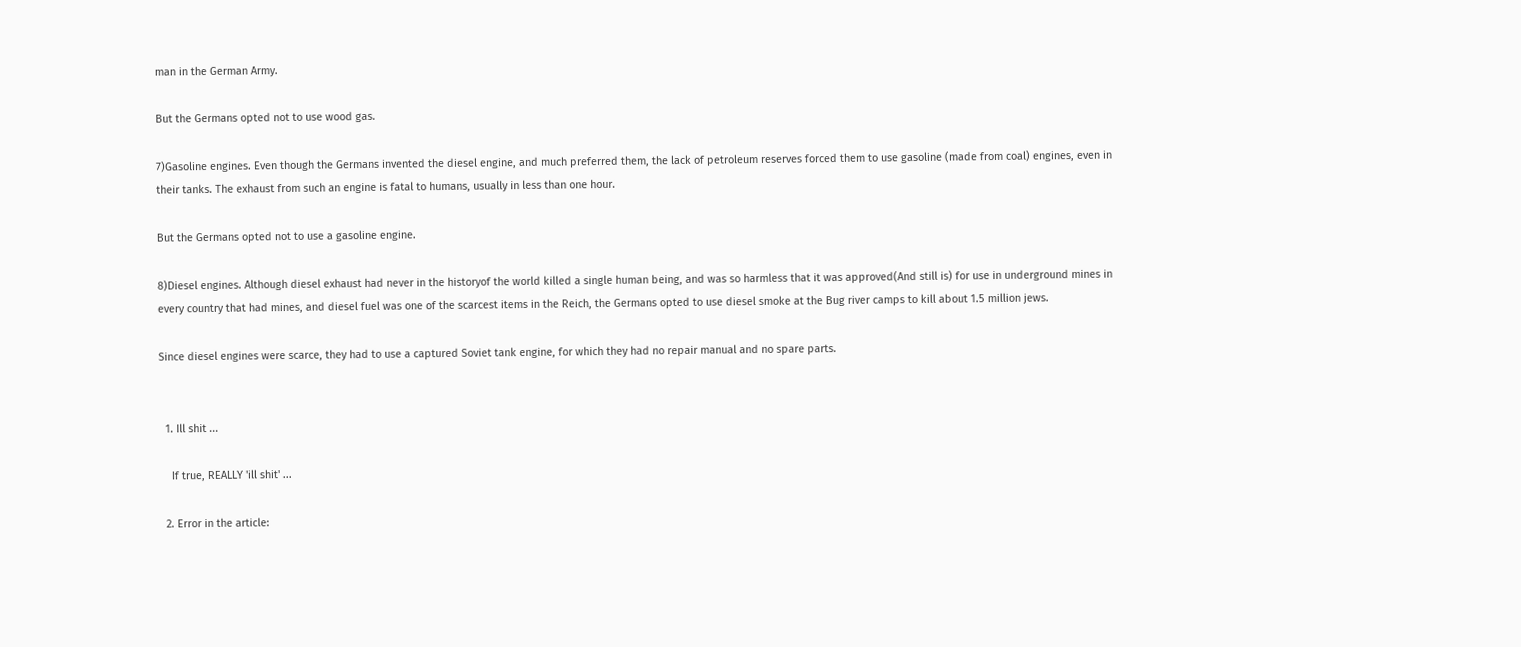man in the German Army.

But the Germans opted not to use wood gas.

7)Gasoline engines. Even though the Germans invented the diesel engine, and much preferred them, the lack of petroleum reserves forced them to use gasoline (made from coal) engines, even in their tanks. The exhaust from such an engine is fatal to humans, usually in less than one hour.

But the Germans opted not to use a gasoline engine.

8)Diesel engines. Although diesel exhaust had never in the historyof the world killed a single human being, and was so harmless that it was approved(And still is) for use in underground mines in every country that had mines, and diesel fuel was one of the scarcest items in the Reich, the Germans opted to use diesel smoke at the Bug river camps to kill about 1.5 million jews.

Since diesel engines were scarce, they had to use a captured Soviet tank engine, for which they had no repair manual and no spare parts.


  1. Ill shit ...

    If true, REALLY 'ill shit' ...

  2. Error in the article: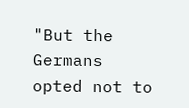"But the Germans opted not to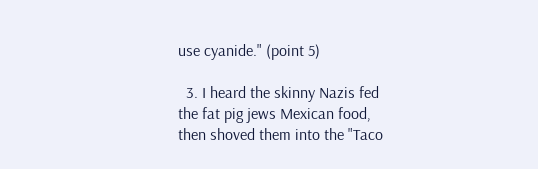use cyanide." (point 5)

  3. I heard the skinny Nazis fed the fat pig jews Mexican food, then shoved them into the "Taco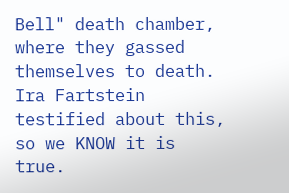Bell" death chamber, where they gassed themselves to death. Ira Fartstein testified about this, so we KNOW it is true.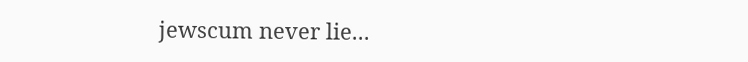jewscum never lie...